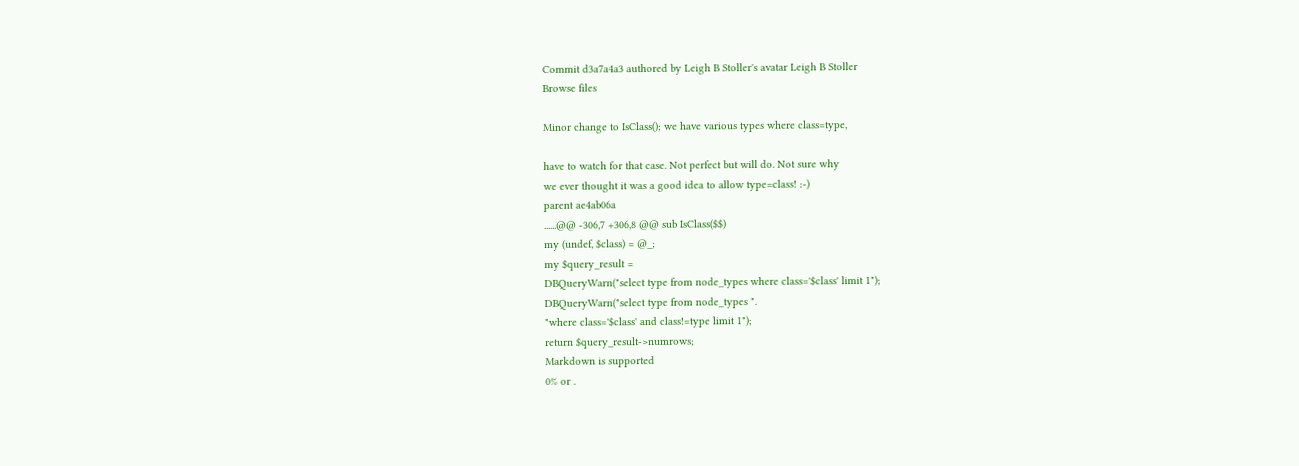Commit d3a7a4a3 authored by Leigh B Stoller's avatar Leigh B Stoller
Browse files

Minor change to IsClass(); we have various types where class=type,

have to watch for that case. Not perfect but will do. Not sure why
we ever thought it was a good idea to allow type=class! :-)
parent ae4ab06a
......@@ -306,7 +306,8 @@ sub IsClass($$)
my (undef, $class) = @_;
my $query_result =
DBQueryWarn("select type from node_types where class='$class' limit 1");
DBQueryWarn("select type from node_types ".
"where class='$class' and class!=type limit 1");
return $query_result->numrows;
Markdown is supported
0% or .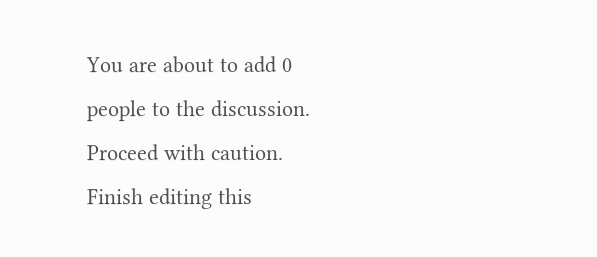You are about to add 0 people to the discussion. Proceed with caution.
Finish editing this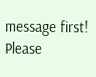message first!
Please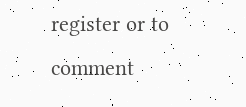register or to comment